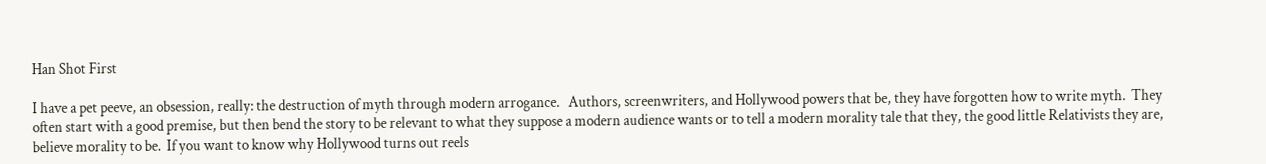Han Shot First

I have a pet peeve, an obsession, really: the destruction of myth through modern arrogance.   Authors, screenwriters, and Hollywood powers that be, they have forgotten how to write myth.  They often start with a good premise, but then bend the story to be relevant to what they suppose a modern audience wants or to tell a modern morality tale that they, the good little Relativists they are, believe morality to be.  If you want to know why Hollywood turns out reels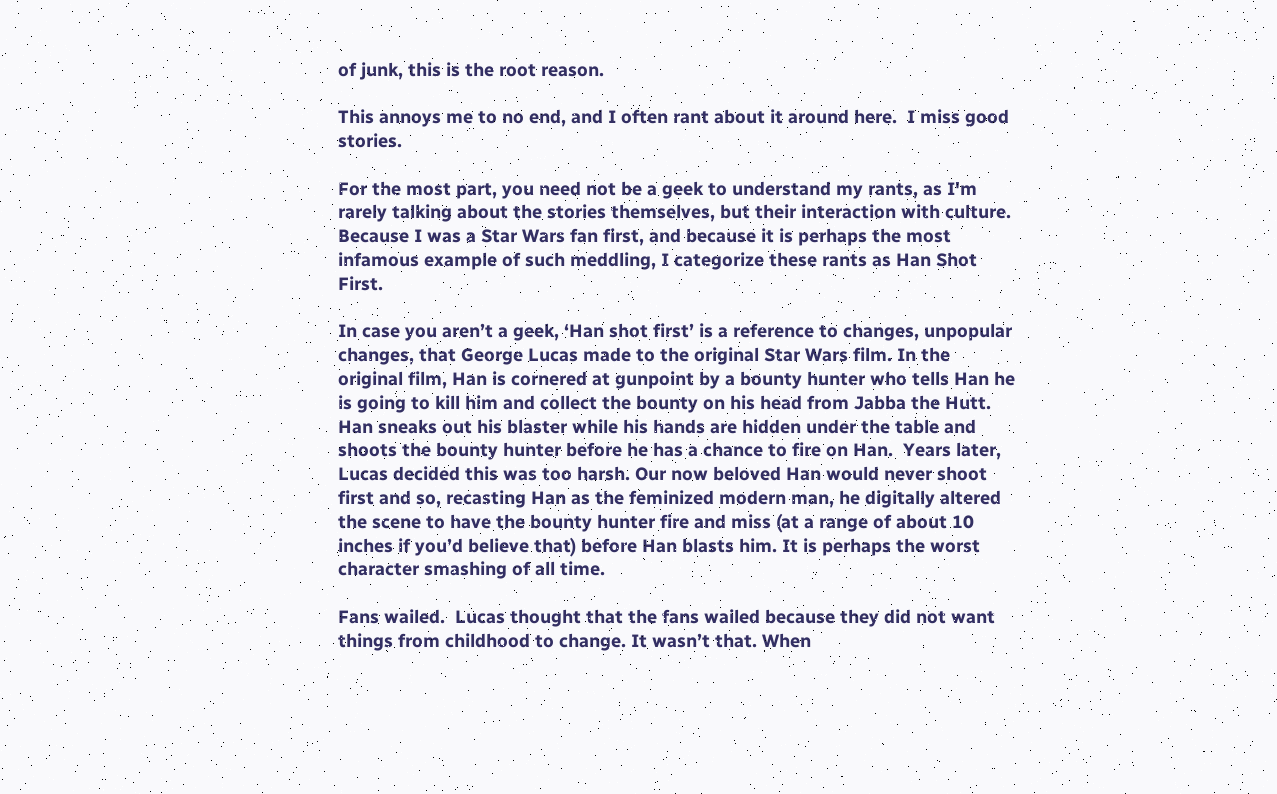of junk, this is the root reason.

This annoys me to no end, and I often rant about it around here.  I miss good stories.

For the most part, you need not be a geek to understand my rants, as I'm rarely talking about the stories themselves, but their interaction with culture.  Because I was a Star Wars fan first, and because it is perhaps the most infamous example of such meddling, I categorize these rants as Han Shot First.

In case you aren’t a geek, ‘Han shot first’ is a reference to changes, unpopular changes, that George Lucas made to the original Star Wars film. In the original film, Han is cornered at gunpoint by a bounty hunter who tells Han he is going to kill him and collect the bounty on his head from Jabba the Hutt. Han sneaks out his blaster while his hands are hidden under the table and shoots the bounty hunter before he has a chance to fire on Han.  Years later, Lucas decided this was too harsh. Our now beloved Han would never shoot first and so, recasting Han as the feminized modern man, he digitally altered the scene to have the bounty hunter fire and miss (at a range of about 10 inches if you’d believe that) before Han blasts him. It is perhaps the worst character smashing of all time.

Fans wailed.  Lucas thought that the fans wailed because they did not want things from childhood to change. It wasn’t that. When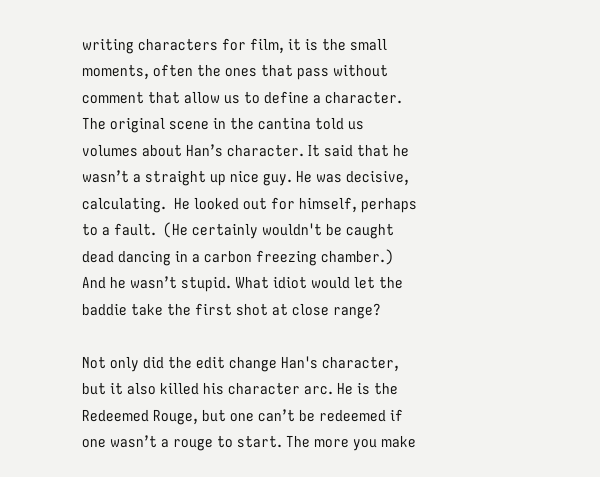writing characters for film, it is the small moments, often the ones that pass without comment that allow us to define a character.  The original scene in the cantina told us volumes about Han’s character. It said that he wasn’t a straight up nice guy. He was decisive, calculating.  He looked out for himself, perhaps to a fault.  (He certainly wouldn't be caught dead dancing in a carbon freezing chamber.)  And he wasn’t stupid. What idiot would let the baddie take the first shot at close range?

Not only did the edit change Han's character, but it also killed his character arc. He is the Redeemed Rouge, but one can’t be redeemed if one wasn’t a rouge to start. The more you make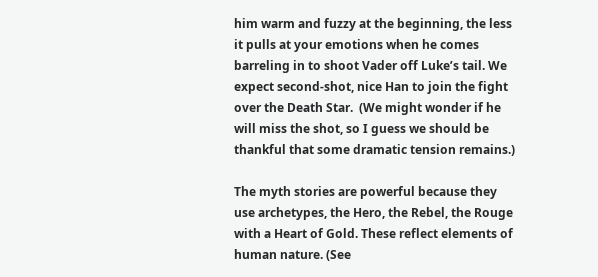him warm and fuzzy at the beginning, the less it pulls at your emotions when he comes barreling in to shoot Vader off Luke’s tail. We expect second-shot, nice Han to join the fight over the Death Star.  (We might wonder if he will miss the shot, so I guess we should be thankful that some dramatic tension remains.)

The myth stories are powerful because they use archetypes, the Hero, the Rebel, the Rouge with a Heart of Gold. These reflect elements of human nature. (See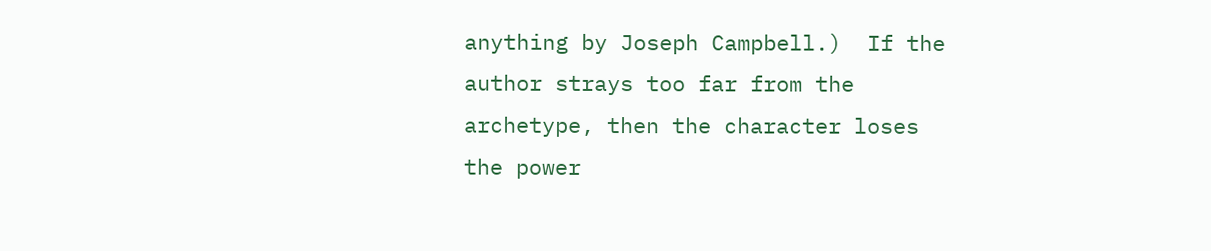anything by Joseph Campbell.)  If the author strays too far from the archetype, then the character loses the power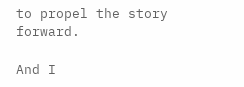to propel the story forward.

And I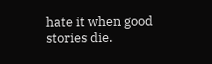hate it when good stories die.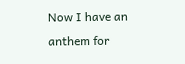Now I have an anthem for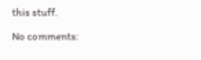this stuff.

No comments: